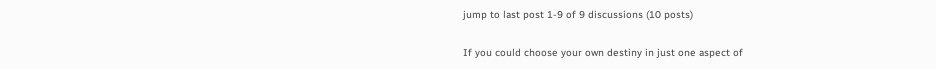jump to last post 1-9 of 9 discussions (10 posts)

If you could choose your own destiny in just one aspect of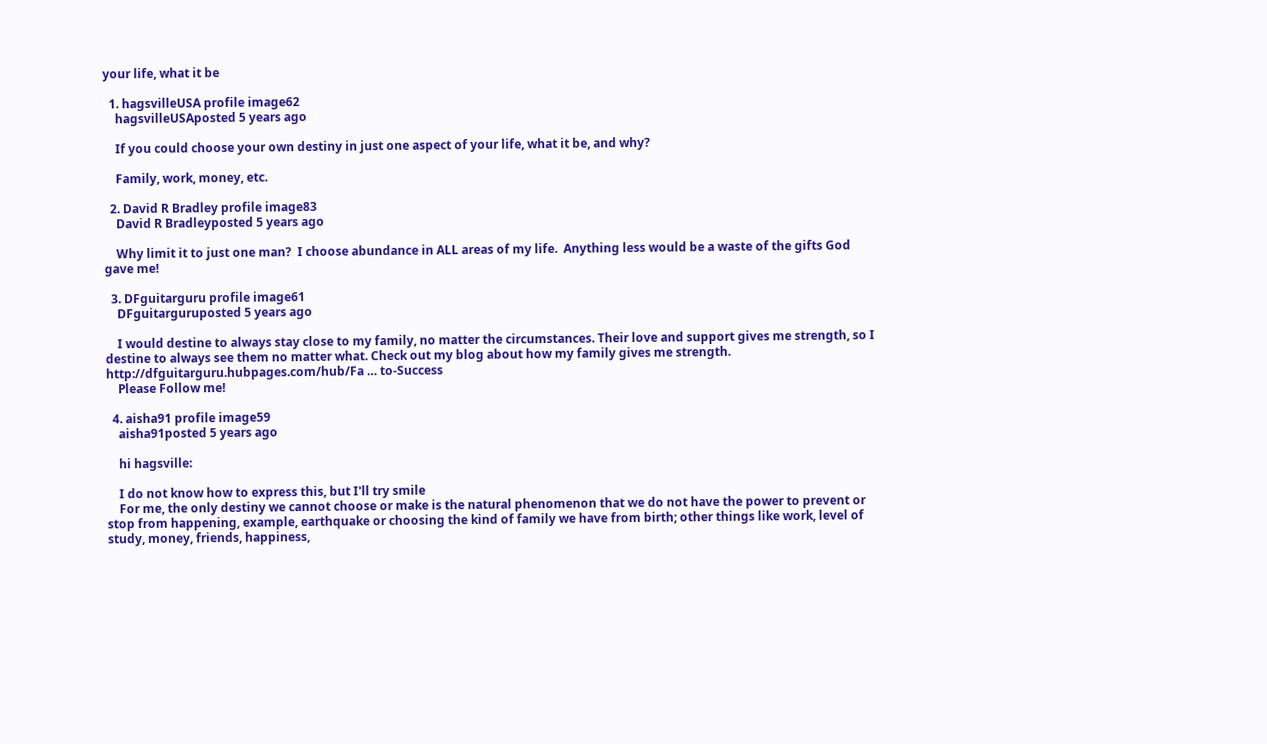your life, what it be

  1. hagsvilleUSA profile image62
    hagsvilleUSAposted 5 years ago

    If you could choose your own destiny in just one aspect of your life, what it be, and why?

    Family, work, money, etc.

  2. David R Bradley profile image83
    David R Bradleyposted 5 years ago

    Why limit it to just one man?  I choose abundance in ALL areas of my life.  Anything less would be a waste of the gifts God gave me!

  3. DFguitarguru profile image61
    DFguitarguruposted 5 years ago

    I would destine to always stay close to my family, no matter the circumstances. Their love and support gives me strength, so I destine to always see them no matter what. Check out my blog about how my family gives me strength. http://dfguitarguru.hubpages.com/hub/Fa … to-Success
    Please Follow me!

  4. aisha91 profile image59
    aisha91posted 5 years ago

    hi hagsville:

    I do not know how to express this, but I'll try smile
    For me, the only destiny we cannot choose or make is the natural phenomenon that we do not have the power to prevent or stop from happening, example, earthquake or choosing the kind of family we have from birth; other things like work, level of study, money, friends, happiness,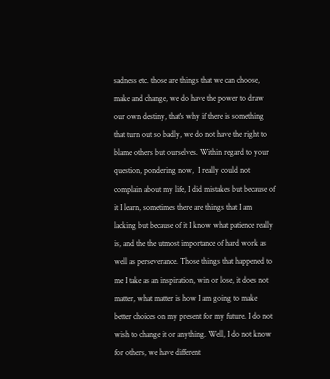sadness etc. those are things that we can choose, make and change, we do have the power to draw our own destiny, that's why if there is something that turn out so badly, we do not have the right to blame others but ourselves. Within regard to your question, pondering now,  I really could not complain about my life, I did mistakes but because of it I learn, sometimes there are things that I am lacking but because of it I know what patience really is, and the the utmost importance of hard work as well as perseverance. Those things that happened to me I take as an inspiration, win or lose, it does not matter, what matter is how I am going to make better choices on my present for my future. I do not wish to change it or anything. Well, I do not know for others, we have different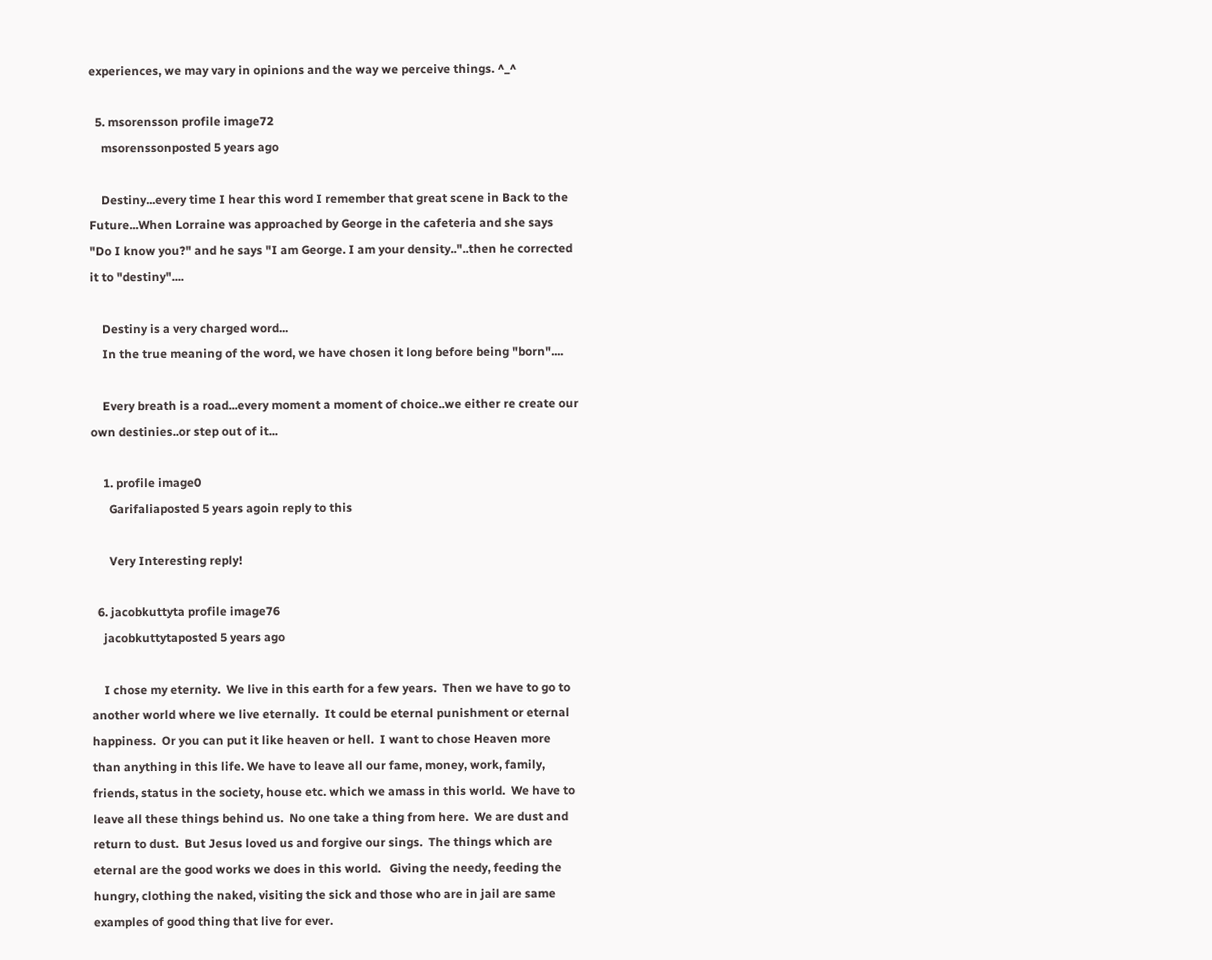experiences, we may vary in opinions and the way we perceive things. ^_^

  5. msorensson profile image72
    msorenssonposted 5 years ago

    Destiny...every time I hear this word I remember that great scene in Back to the Future...When Lorraine was approached by George in the cafeteria and she says "Do I know you?" and he says "I am George. I am your density.."..then he corrected it to "destiny"....

    Destiny is a very charged word...
    In the true meaning of the word, we have chosen it long before being "born"....

    Every breath is a road...every moment a moment of choice..we either re create our own destinies..or step out of it...

    1. profile image0
      Garifaliaposted 5 years agoin reply to this

      Very Interesting reply!

  6. jacobkuttyta profile image76
    jacobkuttytaposted 5 years ago

    I chose my eternity.  We live in this earth for a few years.  Then we have to go to another world where we live eternally.  It could be eternal punishment or eternal happiness.  Or you can put it like heaven or hell.  I want to chose Heaven more than anything in this life. We have to leave all our fame, money, work, family, friends, status in the society, house etc. which we amass in this world.  We have to leave all these things behind us.  No one take a thing from here.  We are dust and return to dust.  But Jesus loved us and forgive our sings.  The things which are eternal are the good works we does in this world.   Giving the needy, feeding the hungry, clothing the naked, visiting the sick and those who are in jail are same examples of good thing that live for ever.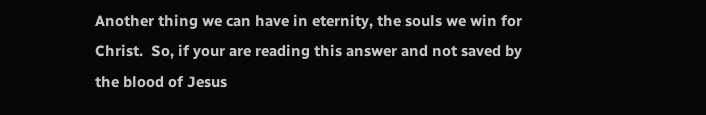Another thing we can have in eternity, the souls we win for Christ.  So, if your are reading this answer and not saved by the blood of Jesus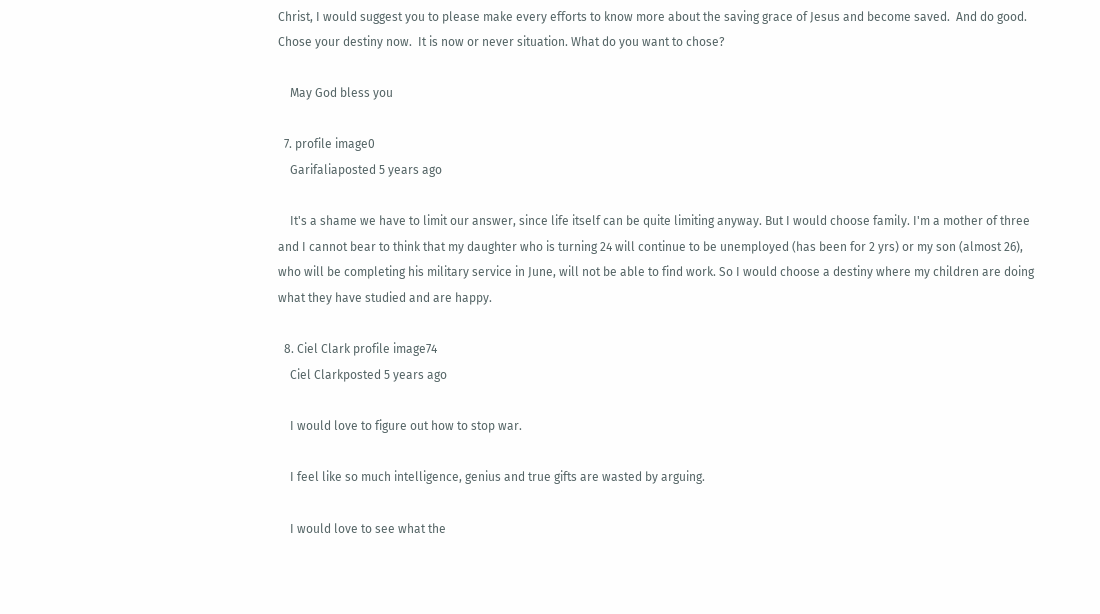Christ, I would suggest you to please make every efforts to know more about the saving grace of Jesus and become saved.  And do good.   Chose your destiny now.  It is now or never situation. What do you want to chose?

    May God bless you

  7. profile image0
    Garifaliaposted 5 years ago

    It's a shame we have to limit our answer, since life itself can be quite limiting anyway. But I would choose family. I'm a mother of three and I cannot bear to think that my daughter who is turning 24 will continue to be unemployed (has been for 2 yrs) or my son (almost 26), who will be completing his military service in June, will not be able to find work. So I would choose a destiny where my children are doing what they have studied and are happy.

  8. Ciel Clark profile image74
    Ciel Clarkposted 5 years ago

    I would love to figure out how to stop war.

    I feel like so much intelligence, genius and true gifts are wasted by arguing.

    I would love to see what the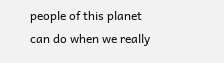people of this planet can do when we really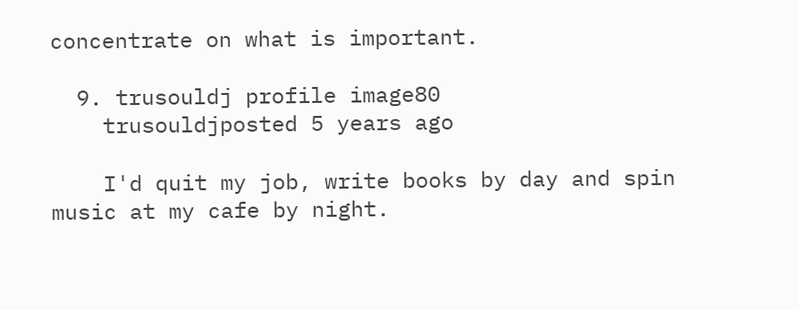concentrate on what is important.

  9. trusouldj profile image80
    trusouldjposted 5 years ago

    I'd quit my job, write books by day and spin music at my cafe by night.